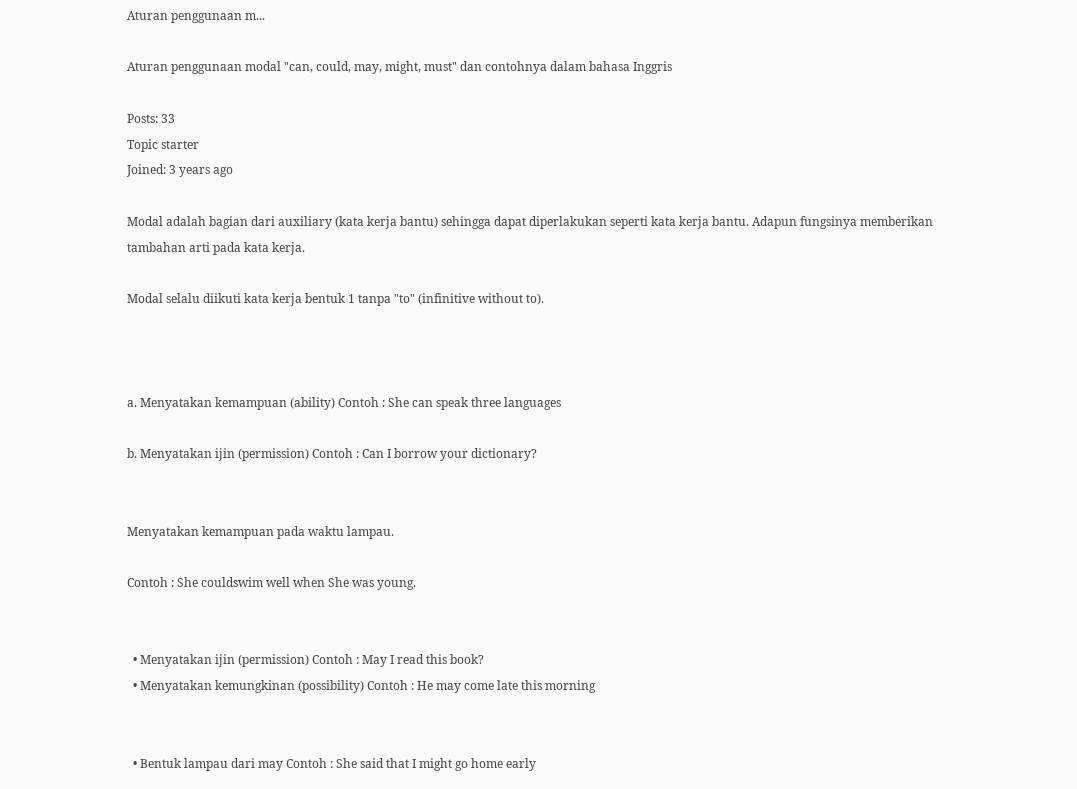Aturan penggunaan m...

Aturan penggunaan modal "can, could, may, might, must" dan contohnya dalam bahasa Inggris

Posts: 33
Topic starter
Joined: 3 years ago

Modal adalah bagian dari auxiliary (kata kerja bantu) sehingga dapat diperlakukan seperti kata kerja bantu. Adapun fungsinya memberikan tambahan arti pada kata kerja.

Modal selalu diikuti kata kerja bentuk 1 tanpa "to" (infinitive without to).



a. Menyatakan kemampuan (ability) Contoh : She can speak three languages

b. Menyatakan ijin (permission) Contoh : Can I borrow your dictionary?


Menyatakan kemampuan pada waktu lampau.

Contoh : She couldswim well when She was young.


  • Menyatakan ijin (permission) Contoh : May I read this book?
  • Menyatakan kemungkinan (possibility) Contoh : He may come late this morning


  • Bentuk lampau dari may Contoh : She said that I might go home early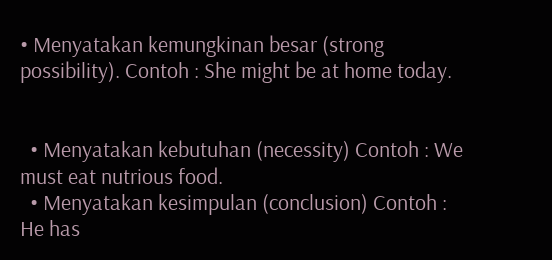• Menyatakan kemungkinan besar (strong possibility). Contoh : She might be at home today.


  • Menyatakan kebutuhan (necessity) Contoh : We must eat nutrious food.
  • Menyatakan kesimpulan (conclusion) Contoh : He has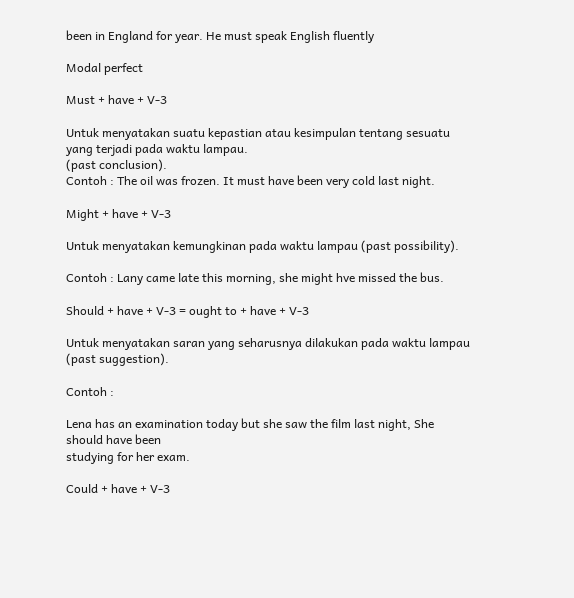been in England for year. He must speak English fluently

Modal perfect

Must + have + V-3

Untuk menyatakan suatu kepastian atau kesimpulan tentang sesuatu yang terjadi pada waktu lampau.
(past conclusion).
Contoh : The oil was frozen. It must have been very cold last night.

Might + have + V-3

Untuk menyatakan kemungkinan pada waktu lampau (past possibility).

Contoh : Lany came late this morning, she might hve missed the bus.

Should + have + V-3 = ought to + have + V-3

Untuk menyatakan saran yang seharusnya dilakukan pada waktu lampau (past suggestion).

Contoh :

Lena has an examination today but she saw the film last night, She should have been
studying for her exam.

Could + have + V-3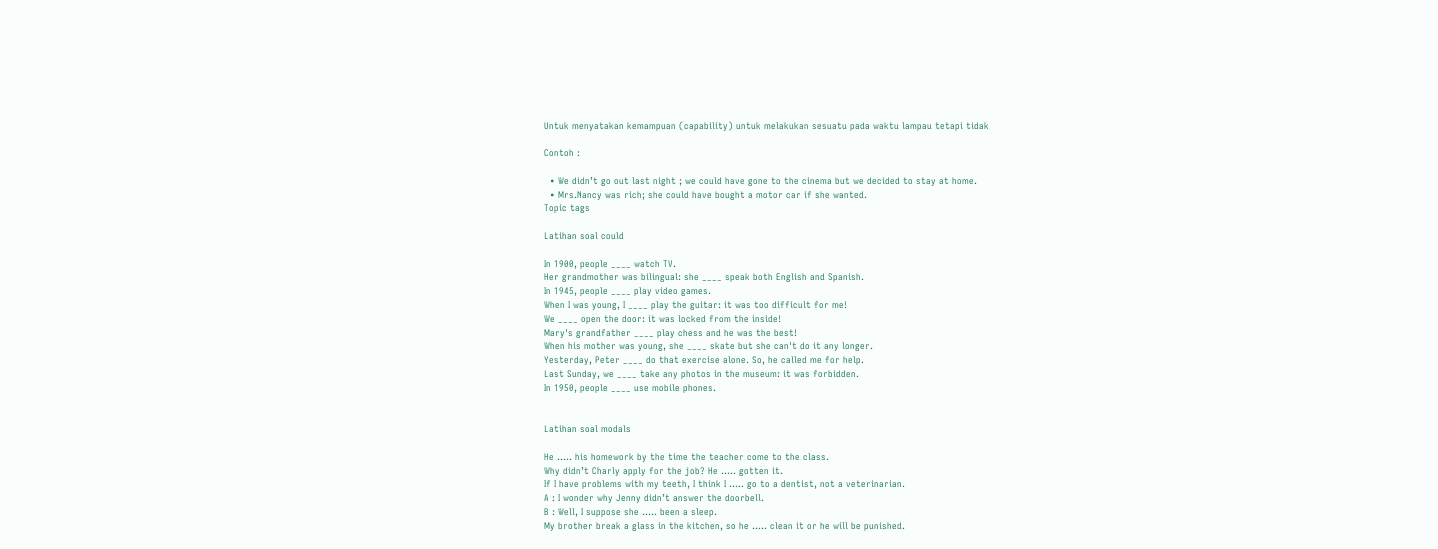Untuk menyatakan kemampuan (capability) untuk melakukan sesuatu pada waktu lampau tetapi tidak

Contoh :

  • We didn’t go out last night ; we could have gone to the cinema but we decided to stay at home.
  • Mrs.Nancy was rich; she could have bought a motor car if she wanted.
Topic tags

Latihan soal could

In 1900, people ____ watch TV.
Her grandmother was bilingual: she ____ speak both English and Spanish.
In 1945, people ____ play video games.
When I was young, I ____ play the guitar: it was too difficult for me!
We ____ open the door: it was locked from the inside!
Mary's grandfather ____ play chess and he was the best!
When his mother was young, she ____ skate but she can't do it any longer.
Yesterday, Peter ____ do that exercise alone. So, he called me for help.
Last Sunday, we ____ take any photos in the museum: it was forbidden.
In 1950, people ____ use mobile phones.


Latihan soal modals

He ..... his homework by the time the teacher come to the class.
Why didn’t Charly apply for the job? He ..... gotten it.
If I have problems with my teeth, I think I ..... go to a dentist, not a veterinarian.
A : I wonder why Jenny didn’t answer the doorbell.
B : Well, I suppose she ..... been a sleep.
My brother break a glass in the kitchen, so he ..... clean it or he will be punished.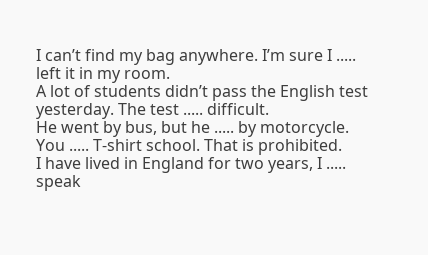I can’t find my bag anywhere. I’m sure I ..... left it in my room.
A lot of students didn’t pass the English test yesterday. The test ..... difficult.
He went by bus, but he ..... by motorcycle.
You ..... T-shirt school. That is prohibited.
I have lived in England for two years, I ..... speak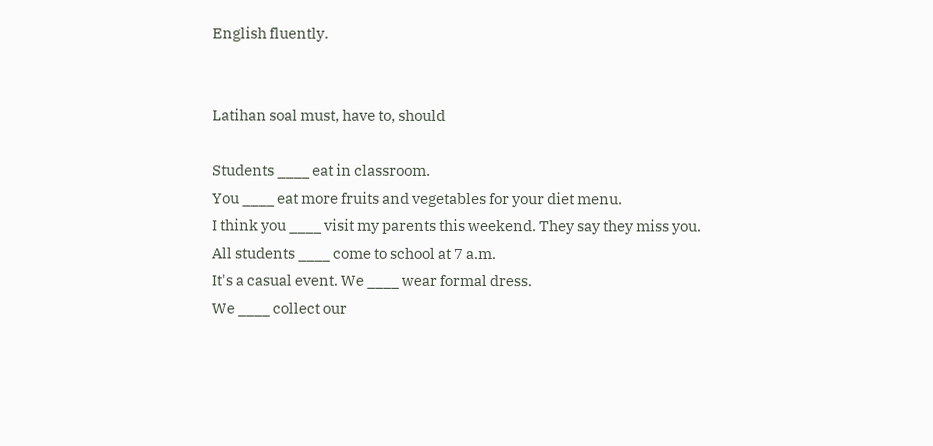English fluently.


Latihan soal must, have to, should

Students ____ eat in classroom.
You ____ eat more fruits and vegetables for your diet menu.
I think you ____ visit my parents this weekend. They say they miss you.
All students ____ come to school at 7 a.m.
It's a casual event. We ____ wear formal dress.
We ____ collect our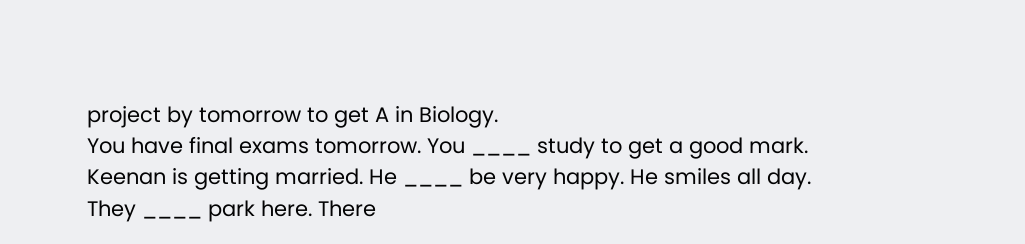project by tomorrow to get A in Biology.
You have final exams tomorrow. You ____ study to get a good mark.
Keenan is getting married. He ____ be very happy. He smiles all day.
They ____ park here. There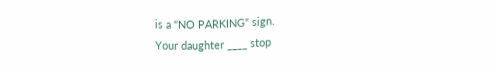is a "NO PARKING" sign.
Your daughter ____ stop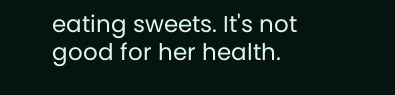eating sweets. It's not good for her health.